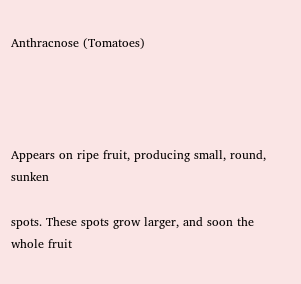Anthracnose (Tomatoes)




Appears on ripe fruit, producing small, round, sunken

spots. These spots grow larger, and soon the whole fruit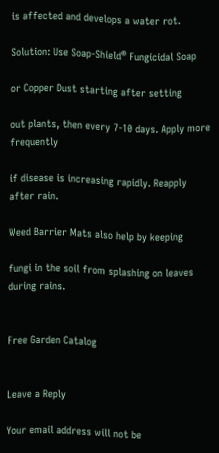is affected and develops a water rot.

Solution: Use Soap-Shield® Fungicidal Soap

or Copper Dust starting after setting

out plants, then every 7-10 days. Apply more frequently

if disease is increasing rapidly. Reapply after rain.

Weed Barrier Mats also help by keeping

fungi in the soil from splashing on leaves during rains.


Free Garden Catalog


Leave a Reply

Your email address will not be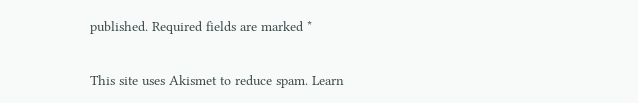published. Required fields are marked *


This site uses Akismet to reduce spam. Learn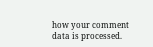how your comment data is processed.